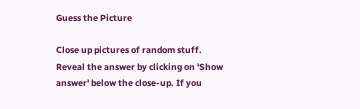Guess the Picture

Close up pictures of random stuff. Reveal the answer by clicking on 'Show answer' below the close-up. If you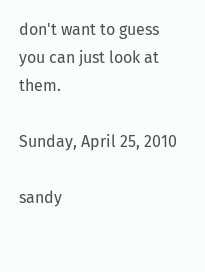don't want to guess you can just look at them.

Sunday, April 25, 2010

sandy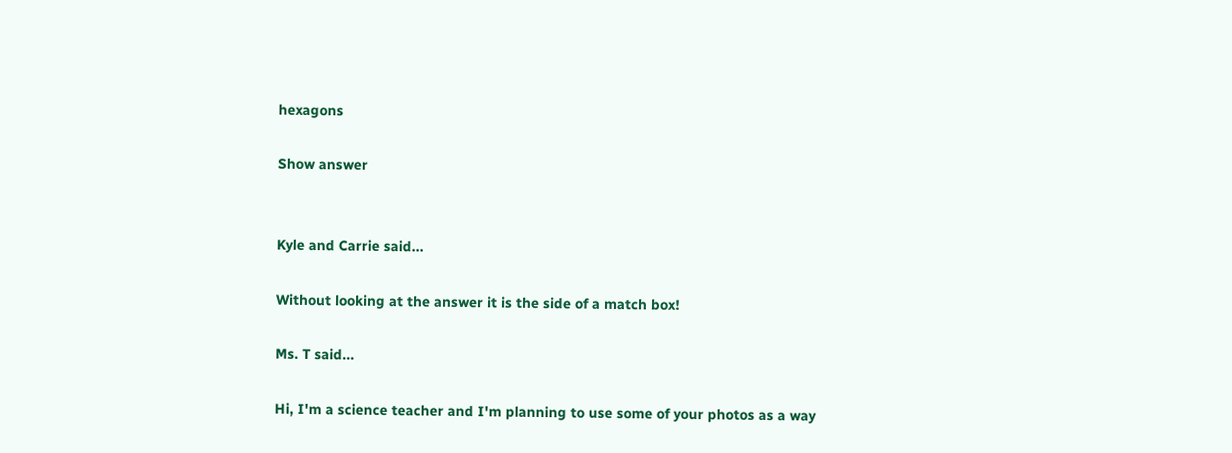hexagons

Show answer


Kyle and Carrie said...

Without looking at the answer it is the side of a match box!

Ms. T said...

Hi, I'm a science teacher and I'm planning to use some of your photos as a way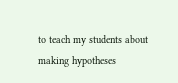to teach my students about making hypotheses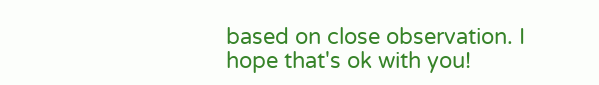based on close observation. I hope that's ok with you!